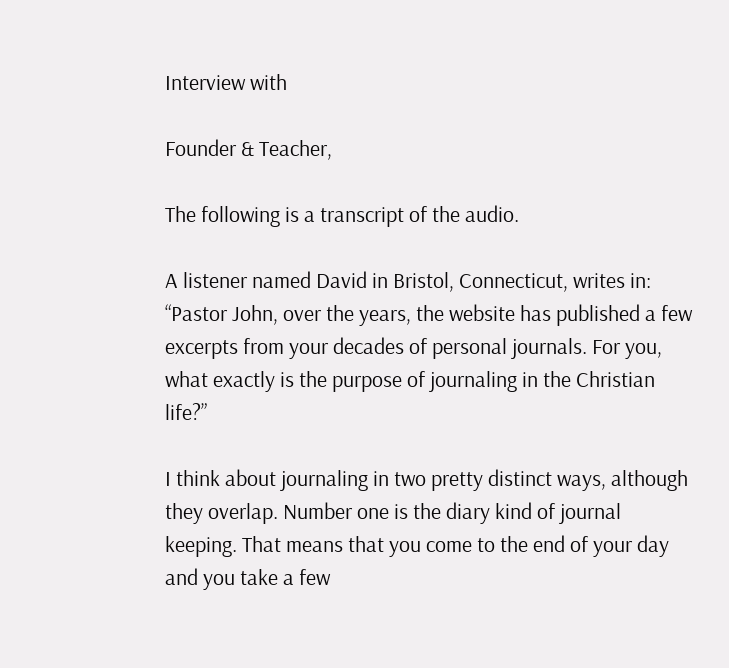Interview with

Founder & Teacher,

The following is a transcript of the audio.

A listener named David in Bristol, Connecticut, writes in: “Pastor John, over the years, the website has published a few excerpts from your decades of personal journals. For you, what exactly is the purpose of journaling in the Christian life?”

I think about journaling in two pretty distinct ways, although they overlap. Number one is the diary kind of journal keeping. That means that you come to the end of your day and you take a few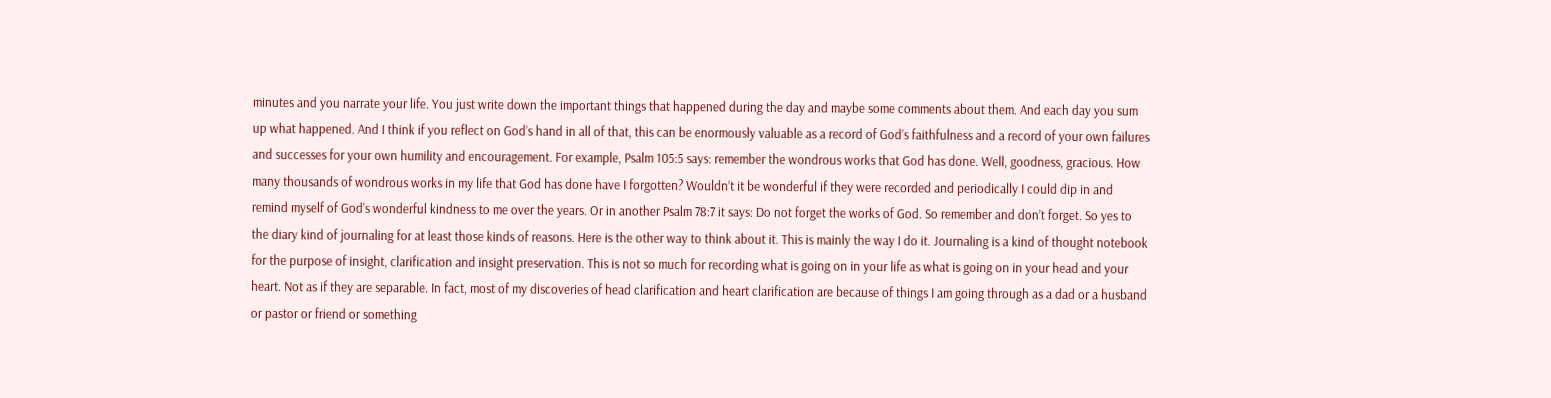minutes and you narrate your life. You just write down the important things that happened during the day and maybe some comments about them. And each day you sum up what happened. And I think if you reflect on God’s hand in all of that, this can be enormously valuable as a record of God’s faithfulness and a record of your own failures and successes for your own humility and encouragement. For example, Psalm 105:5 says: remember the wondrous works that God has done. Well, goodness, gracious. How many thousands of wondrous works in my life that God has done have I forgotten? Wouldn’t it be wonderful if they were recorded and periodically I could dip in and remind myself of God’s wonderful kindness to me over the years. Or in another Psalm 78:7 it says: Do not forget the works of God. So remember and don’t forget. So yes to the diary kind of journaling for at least those kinds of reasons. Here is the other way to think about it. This is mainly the way I do it. Journaling is a kind of thought notebook for the purpose of insight, clarification and insight preservation. This is not so much for recording what is going on in your life as what is going on in your head and your heart. Not as if they are separable. In fact, most of my discoveries of head clarification and heart clarification are because of things I am going through as a dad or a husband or pastor or friend or something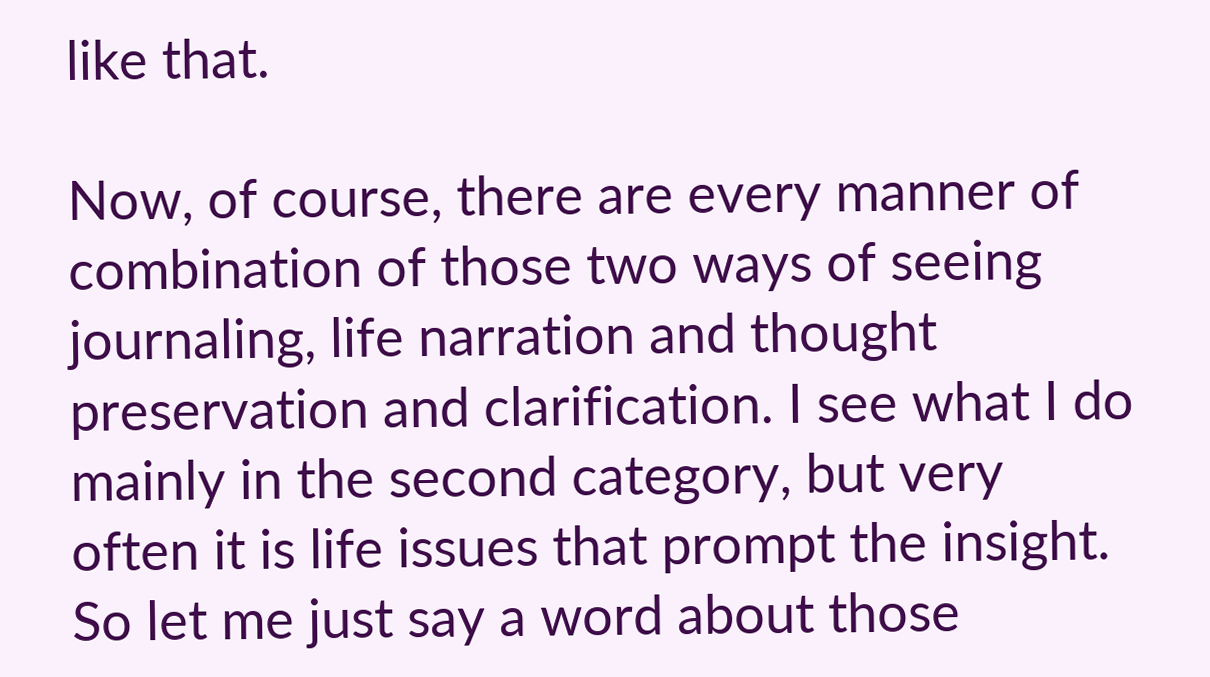like that.

Now, of course, there are every manner of combination of those two ways of seeing journaling, life narration and thought preservation and clarification. I see what I do mainly in the second category, but very often it is life issues that prompt the insight. So let me just say a word about those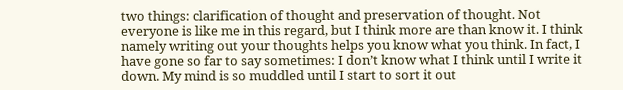two things: clarification of thought and preservation of thought. Not everyone is like me in this regard, but I think more are than know it. I think namely writing out your thoughts helps you know what you think. In fact, I have gone so far to say sometimes: I don’t know what I think until I write it down. My mind is so muddled until I start to sort it out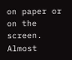on paper or on the screen. Almost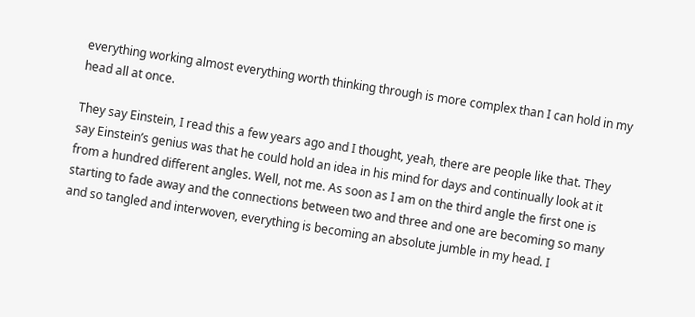everything working almost everything worth thinking through is more complex than I can hold in my head all at once.

They say Einstein, I read this a few years ago and I thought, yeah, there are people like that. They say Einstein’s genius was that he could hold an idea in his mind for days and continually look at it from a hundred different angles. Well, not me. As soon as I am on the third angle the first one is starting to fade away and the connections between two and three and one are becoming so many and so tangled and interwoven, everything is becoming an absolute jumble in my head. I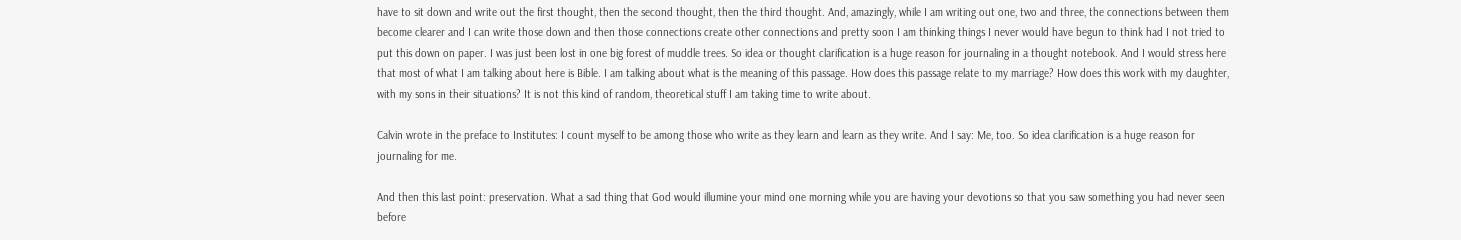have to sit down and write out the first thought, then the second thought, then the third thought. And, amazingly, while I am writing out one, two and three, the connections between them become clearer and I can write those down and then those connections create other connections and pretty soon I am thinking things I never would have begun to think had I not tried to put this down on paper. I was just been lost in one big forest of muddle trees. So idea or thought clarification is a huge reason for journaling in a thought notebook. And I would stress here that most of what I am talking about here is Bible. I am talking about what is the meaning of this passage. How does this passage relate to my marriage? How does this work with my daughter, with my sons in their situations? It is not this kind of random, theoretical stuff I am taking time to write about.

Calvin wrote in the preface to Institutes: I count myself to be among those who write as they learn and learn as they write. And I say: Me, too. So idea clarification is a huge reason for journaling for me.

And then this last point: preservation. What a sad thing that God would illumine your mind one morning while you are having your devotions so that you saw something you had never seen before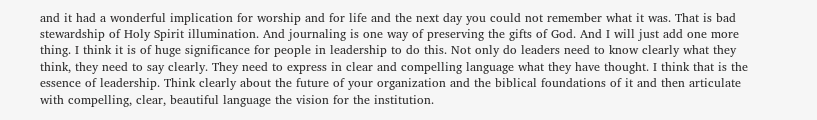and it had a wonderful implication for worship and for life and the next day you could not remember what it was. That is bad stewardship of Holy Spirit illumination. And journaling is one way of preserving the gifts of God. And I will just add one more thing. I think it is of huge significance for people in leadership to do this. Not only do leaders need to know clearly what they think, they need to say clearly. They need to express in clear and compelling language what they have thought. I think that is the essence of leadership. Think clearly about the future of your organization and the biblical foundations of it and then articulate with compelling, clear, beautiful language the vision for the institution.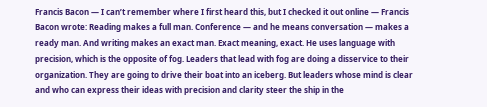Francis Bacon — I can’t remember where I first heard this, but I checked it out online — Francis Bacon wrote: Reading makes a full man. Conference — and he means conversation — makes a ready man. And writing makes an exact man. Exact meaning, exact. He uses language with precision, which is the opposite of fog. Leaders that lead with fog are doing a disservice to their organization. They are going to drive their boat into an iceberg. But leaders whose mind is clear and who can express their ideas with precision and clarity steer the ship in the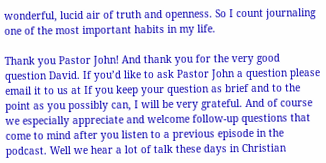wonderful, lucid air of truth and openness. So I count journaling one of the most important habits in my life.

Thank you Pastor John! And thank you for the very good question David. If you’d like to ask Pastor John a question please email it to us at If you keep your question as brief and to the point as you possibly can, I will be very grateful. And of course we especially appreciate and welcome follow-up questions that come to mind after you listen to a previous episode in the podcast. Well we hear a lot of talk these days in Christian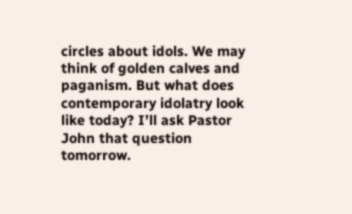circles about idols. We may think of golden calves and paganism. But what does contemporary idolatry look like today? I’ll ask Pastor John that question tomorrow.